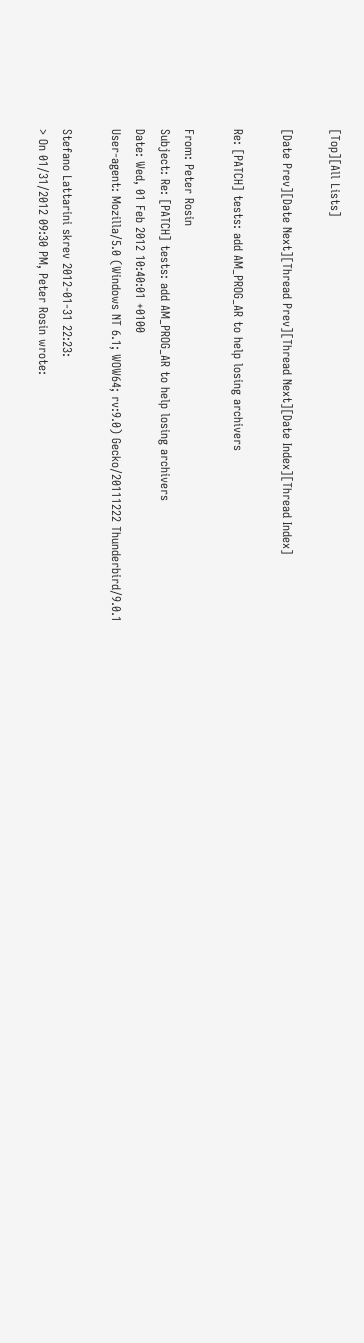[Top][All Lists]

[Date Prev][Date Next][Thread Prev][Thread Next][Date Index][Thread Index]

Re: [PATCH] tests: add AM_PROG_AR to help losing archivers

From: Peter Rosin
Subject: Re: [PATCH] tests: add AM_PROG_AR to help losing archivers
Date: Wed, 01 Feb 2012 10:40:01 +0100
User-agent: Mozilla/5.0 (Windows NT 6.1; WOW64; rv:9.0) Gecko/20111222 Thunderbird/9.0.1

Stefano Lattarini skrev 2012-01-31 22:23:
> On 01/31/2012 09:30 PM, Peter Rosin wrote: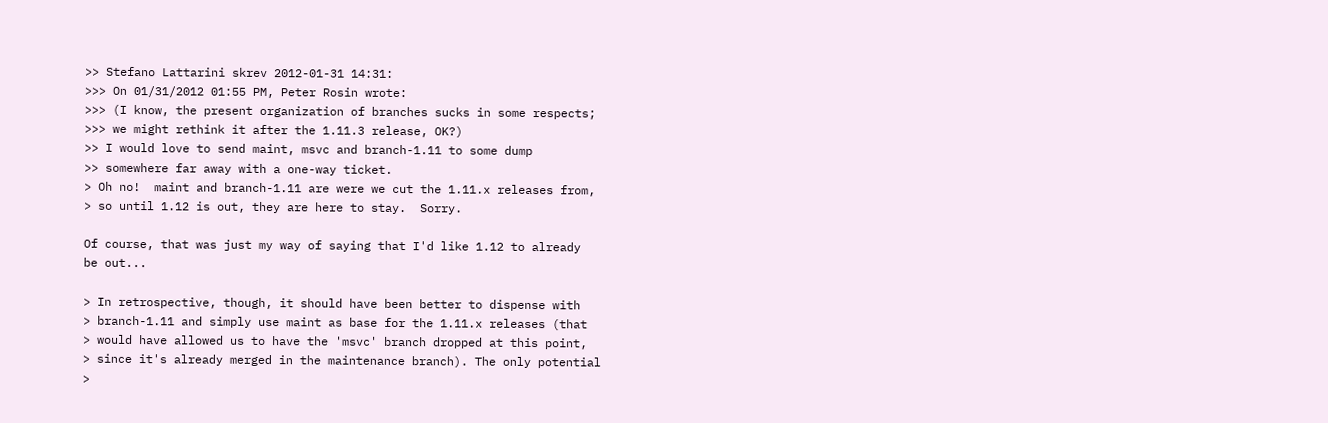>> Stefano Lattarini skrev 2012-01-31 14:31:
>>> On 01/31/2012 01:55 PM, Peter Rosin wrote:
>>> (I know, the present organization of branches sucks in some respects;
>>> we might rethink it after the 1.11.3 release, OK?)
>> I would love to send maint, msvc and branch-1.11 to some dump
>> somewhere far away with a one-way ticket.
> Oh no!  maint and branch-1.11 are were we cut the 1.11.x releases from,
> so until 1.12 is out, they are here to stay.  Sorry.

Of course, that was just my way of saying that I'd like 1.12 to already
be out...

> In retrospective, though, it should have been better to dispense with
> branch-1.11 and simply use maint as base for the 1.11.x releases (that
> would have allowed us to have the 'msvc' branch dropped at this point,
> since it's already merged in the maintenance branch). The only potential
>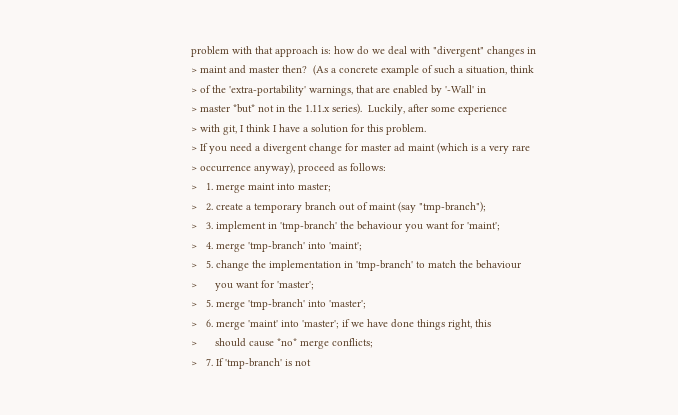problem with that approach is: how do we deal with "divergent" changes in
> maint and master then?  (As a concrete example of such a situation, think
> of the 'extra-portability' warnings, that are enabled by '-Wall' in
> master *but* not in the 1.11.x series).  Luckily, after some experience
> with git, I think I have a solution for this problem.
> If you need a divergent change for master ad maint (which is a very rare
> occurrence anyway), proceed as follows:
>   1. merge maint into master;
>   2. create a temporary branch out of maint (say "tmp-branch");
>   3. implement in 'tmp-branch' the behaviour you want for 'maint';
>   4. merge 'tmp-branch' into 'maint';
>   5. change the implementation in 'tmp-branch' to match the behaviour
>      you want for 'master';
>   5. merge 'tmp-branch' into 'master';
>   6. merge 'maint' into 'master'; if we have done things right, this
>      should cause *no* merge conflicts;
>   7. If 'tmp-branch' is not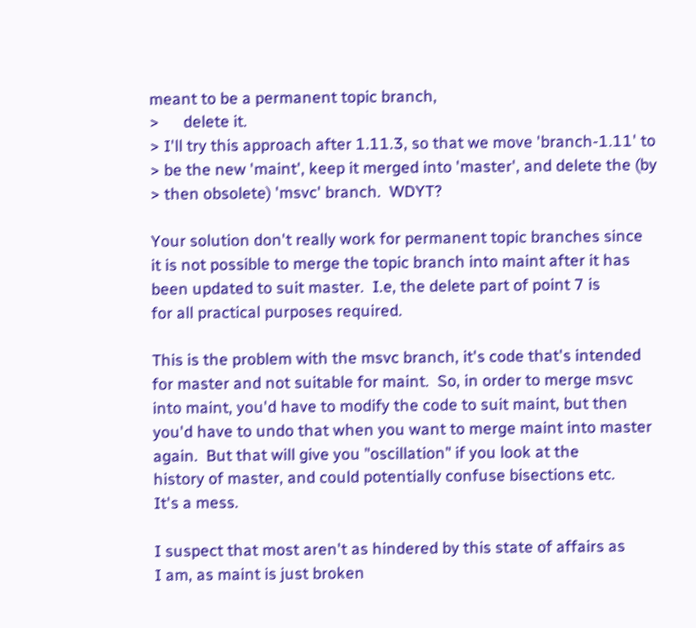meant to be a permanent topic branch,
>      delete it.
> I'll try this approach after 1.11.3, so that we move 'branch-1.11' to
> be the new 'maint', keep it merged into 'master', and delete the (by
> then obsolete) 'msvc' branch.  WDYT?

Your solution don't really work for permanent topic branches since
it is not possible to merge the topic branch into maint after it has
been updated to suit master.  I.e, the delete part of point 7 is
for all practical purposes required.

This is the problem with the msvc branch, it's code that's intended
for master and not suitable for maint.  So, in order to merge msvc
into maint, you'd have to modify the code to suit maint, but then
you'd have to undo that when you want to merge maint into master
again.  But that will give you "oscillation" if you look at the
history of master, and could potentially confuse bisections etc.
It's a mess.

I suspect that most aren't as hindered by this state of affairs as
I am, as maint is just broken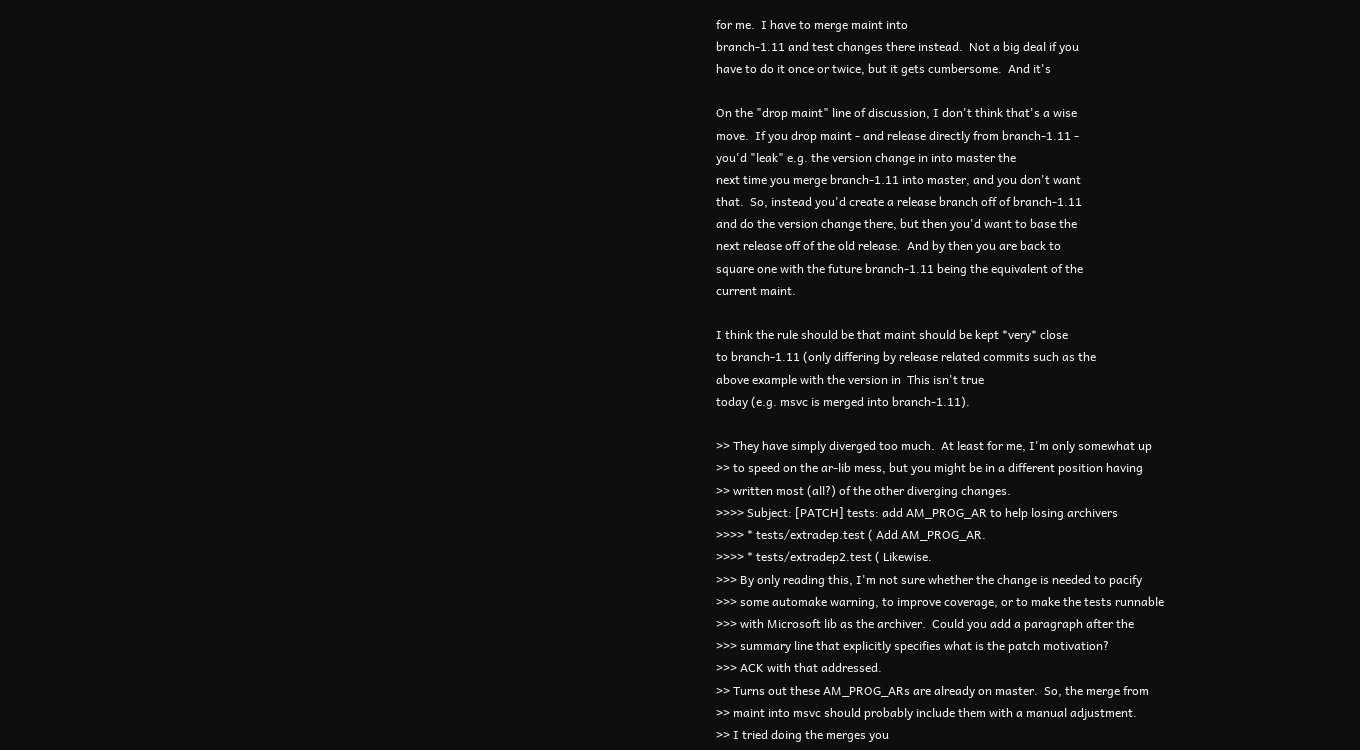for me.  I have to merge maint into
branch-1.11 and test changes there instead.  Not a big deal if you
have to do it once or twice, but it gets cumbersome.  And it's

On the "drop maint" line of discussion, I don't think that's a wise
move.  If you drop maint - and release directly from branch-1.11 -
you'd "leak" e.g. the version change in into master the
next time you merge branch-1.11 into master, and you don't want
that.  So, instead you'd create a release branch off of branch-1.11
and do the version change there, but then you'd want to base the
next release off of the old release.  And by then you are back to
square one with the future branch-1.11 being the equivalent of the
current maint.

I think the rule should be that maint should be kept *very* close
to branch-1.11 (only differing by release related commits such as the
above example with the version in  This isn't true
today (e.g. msvc is merged into branch-1.11).

>> They have simply diverged too much.  At least for me, I'm only somewhat up
>> to speed on the ar-lib mess, but you might be in a different position having
>> written most (all?) of the other diverging changes.
>>>> Subject: [PATCH] tests: add AM_PROG_AR to help losing archivers
>>>> * tests/extradep.test ( Add AM_PROG_AR.
>>>> * tests/extradep2.test ( Likewise.
>>> By only reading this, I'm not sure whether the change is needed to pacify
>>> some automake warning, to improve coverage, or to make the tests runnable
>>> with Microsoft lib as the archiver.  Could you add a paragraph after the
>>> summary line that explicitly specifies what is the patch motivation?
>>> ACK with that addressed.
>> Turns out these AM_PROG_ARs are already on master.  So, the merge from
>> maint into msvc should probably include them with a manual adjustment.
>> I tried doing the merges you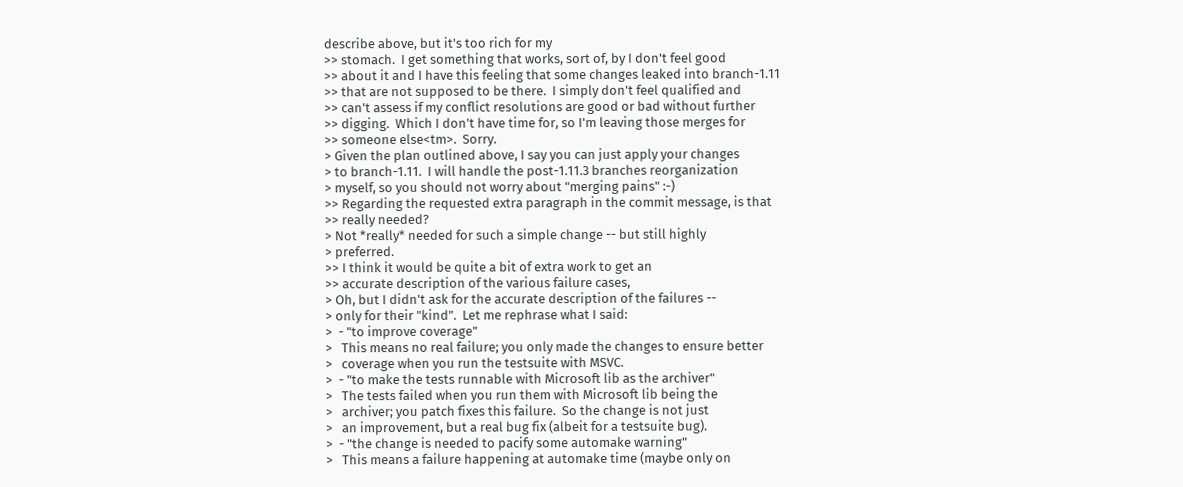describe above, but it's too rich for my
>> stomach.  I get something that works, sort of, by I don't feel good
>> about it and I have this feeling that some changes leaked into branch-1.11
>> that are not supposed to be there.  I simply don't feel qualified and
>> can't assess if my conflict resolutions are good or bad without further
>> digging.  Which I don't have time for, so I'm leaving those merges for
>> someone else<tm>.  Sorry.
> Given the plan outlined above, I say you can just apply your changes
> to branch-1.11.  I will handle the post-1.11.3 branches reorganization
> myself, so you should not worry about "merging pains" :-)
>> Regarding the requested extra paragraph in the commit message, is that
>> really needed?
> Not *really* needed for such a simple change -- but still highly
> preferred.
>> I think it would be quite a bit of extra work to get an
>> accurate description of the various failure cases,
> Oh, but I didn't ask for the accurate description of the failures --
> only for their "kind".  Let me rephrase what I said:
>  - "to improve coverage"
>   This means no real failure; you only made the changes to ensure better
>   coverage when you run the testsuite with MSVC.
>  - "to make the tests runnable with Microsoft lib as the archiver"
>   The tests failed when you run them with Microsoft lib being the
>   archiver; you patch fixes this failure.  So the change is not just
>   an improvement, but a real bug fix (albeit for a testsuite bug).
>  - "the change is needed to pacify some automake warning"
>   This means a failure happening at automake time (maybe only on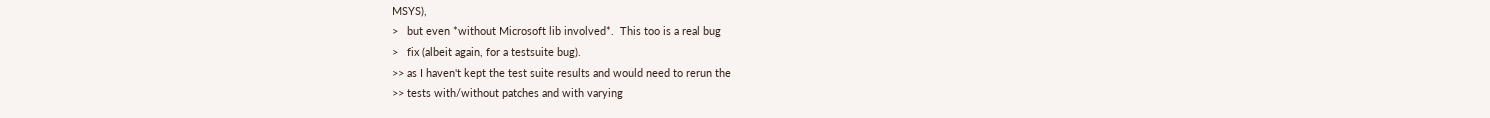MSYS),
>   but even *without Microsoft lib involved*.  This too is a real bug
>   fix (albeit again, for a testsuite bug).
>> as I haven't kept the test suite results and would need to rerun the
>> tests with/without patches and with varying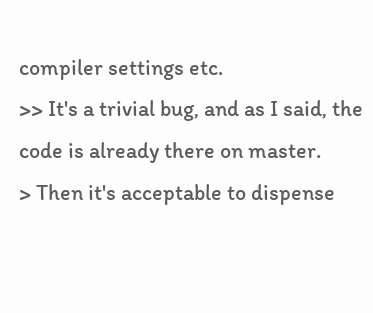compiler settings etc.
>> It's a trivial bug, and as I said, the code is already there on master.
> Then it's acceptable to dispense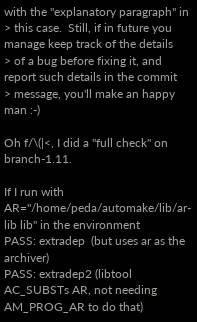with the "explanatory paragraph" in
> this case.  Still, if in future you manage keep track of the details
> of a bug before fixing it, and report such details in the commit
> message, you'll make an happy man :-)

Oh f/\(|<, I did a "full check" on branch-1.11.

If I run with AR="/home/peda/automake/lib/ar-lib lib" in the environment
PASS: extradep  (but uses ar as the archiver)
PASS: extradep2 (libtool AC_SUBSTs AR, not needing AM_PROG_AR to do that)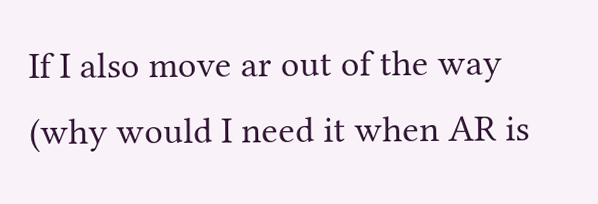If I also move ar out of the way (why would I need it when AR is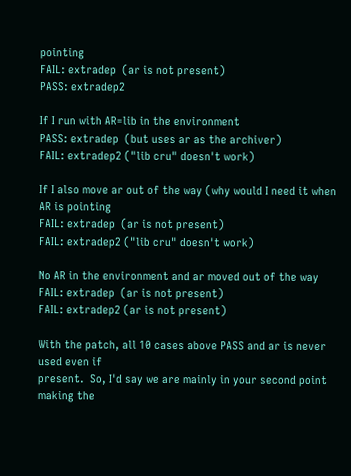pointing
FAIL: extradep  (ar is not present)
PASS: extradep2

If I run with AR=lib in the environment
PASS: extradep  (but uses ar as the archiver)
FAIL: extradep2 ("lib cru" doesn't work)

If I also move ar out of the way (why would I need it when AR is pointing
FAIL: extradep  (ar is not present)
FAIL: extradep2 ("lib cru" doesn't work)

No AR in the environment and ar moved out of the way
FAIL: extradep  (ar is not present)
FAIL: extradep2 (ar is not present)

With the patch, all 10 cases above PASS and ar is never used even if
present.  So, I'd say we are mainly in your second point making the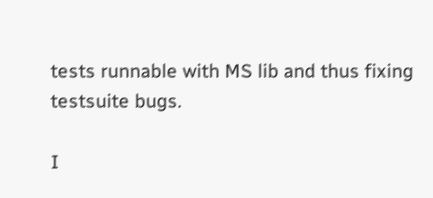tests runnable with MS lib and thus fixing testsuite bugs.

I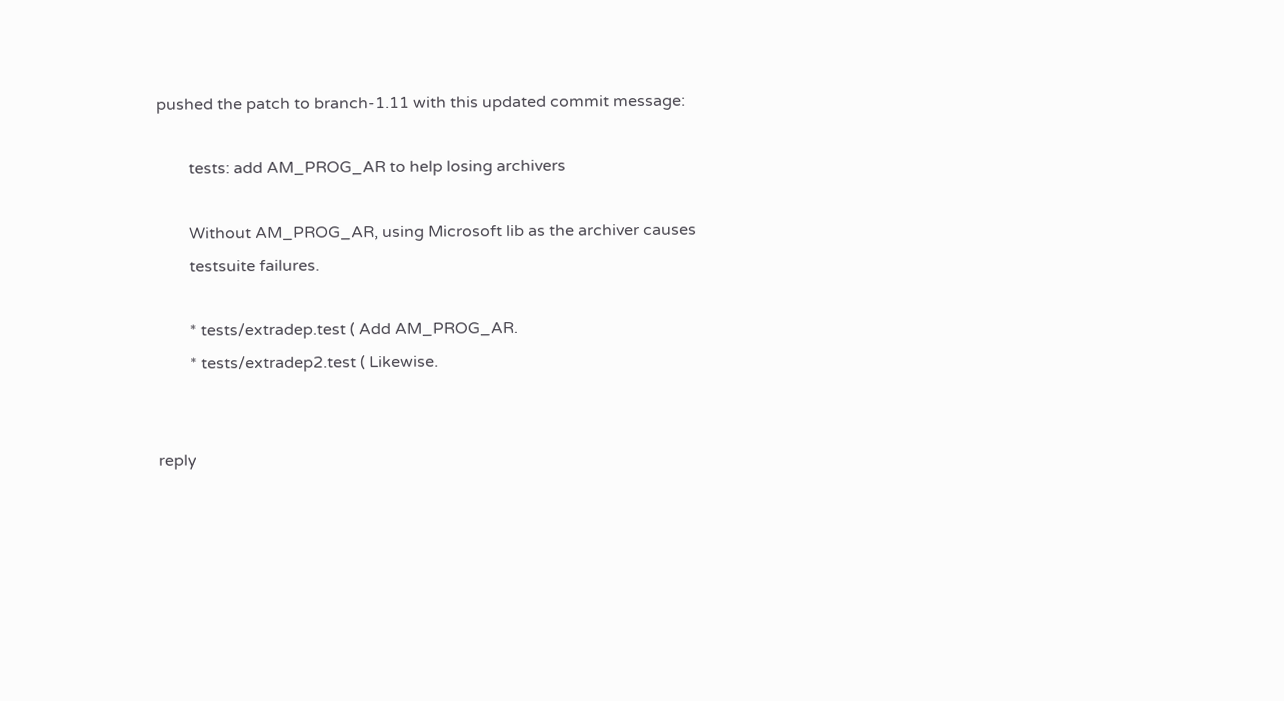pushed the patch to branch-1.11 with this updated commit message:

        tests: add AM_PROG_AR to help losing archivers

        Without AM_PROG_AR, using Microsoft lib as the archiver causes
        testsuite failures.

        * tests/extradep.test ( Add AM_PROG_AR.
        * tests/extradep2.test ( Likewise.


reply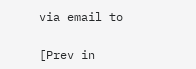via email to

[Prev in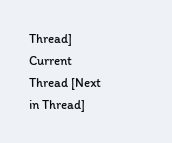Thread] Current Thread [Next in Thread]